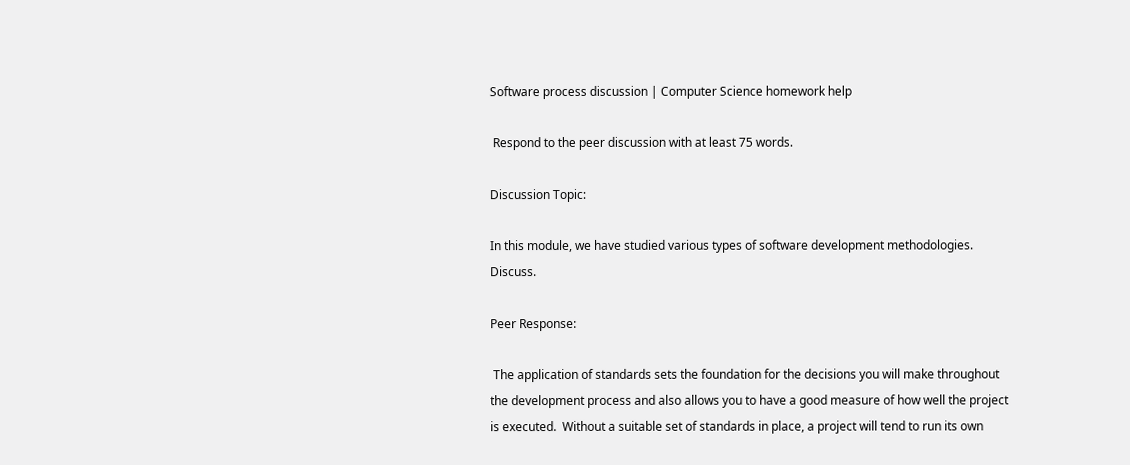Software process discussion | Computer Science homework help

 Respond to the peer discussion with at least 75 words.

Discussion Topic:

In this module, we have studied various types of software development methodologies. Discuss.

Peer Response:

 The application of standards sets the foundation for the decisions you will make throughout the development process and also allows you to have a good measure of how well the project is executed.  Without a suitable set of standards in place, a project will tend to run its own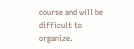course and will be difficult to organize.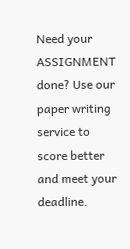Need your ASSIGNMENT done? Use our paper writing service to score better and meet your deadline.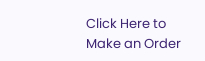Click Here to Make an Order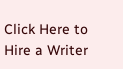Click Here to Hire a Writer